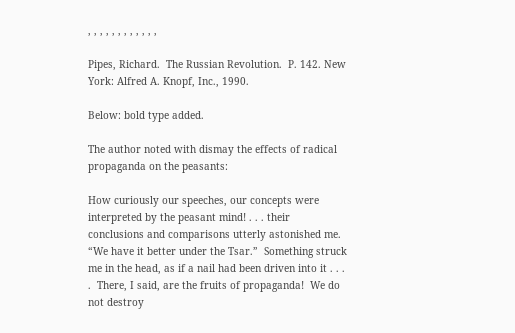, , , , , , , , , , , ,

Pipes, Richard.  The Russian Revolution.  P. 142. New York: Alfred A. Knopf, Inc., 1990.

Below: bold type added.

The author noted with dismay the effects of radical propaganda on the peasants:

How curiously our speeches, our concepts were interpreted by the peasant mind! . . . their conclusions and comparisons utterly astonished me.  “We have it better under the Tsar.”  Something struck me in the head, as if a nail had been driven into it . . . .  There, I said, are the fruits of propaganda!  We do not destroy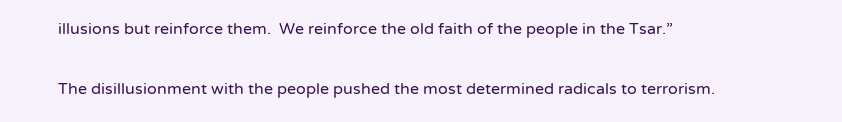illusions but reinforce them.  We reinforce the old faith of the people in the Tsar.”

The disillusionment with the people pushed the most determined radicals to terrorism.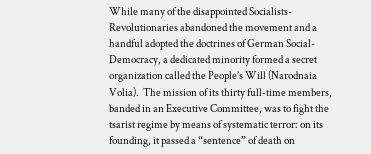While many of the disappointed Socialists-Revolutionaries abandoned the movement and a handful adopted the doctrines of German Social-Democracy, a dedicated minority formed a secret organization called the People’s Will (Narodnaia Volia).  The mission of its thirty full-time members, banded in an Executive Committee, was to fight the tsarist regime by means of systematic terror: on its founding, it passed a “sentence” of death on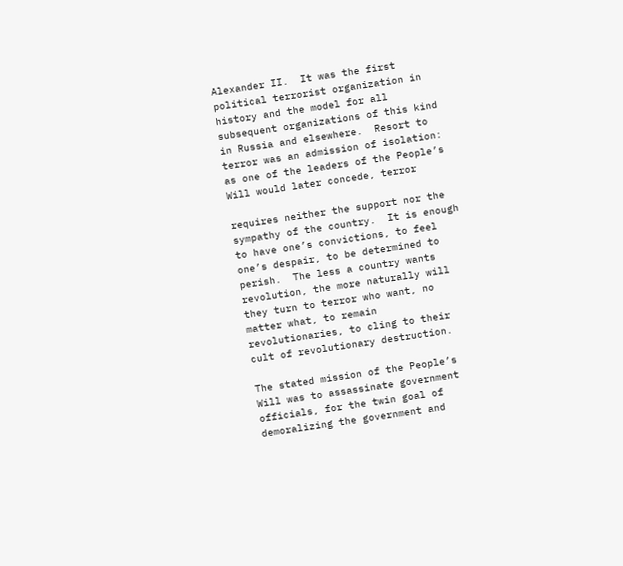Alexander II.  It was the first political terrorist organization in history and the model for all subsequent organizations of this kind in Russia and elsewhere.  Resort to terror was an admission of isolation: as one of the leaders of the People’s Will would later concede, terror

requires neither the support nor the sympathy of the country.  It is enough to have one’s convictions, to feel one’s despair, to be determined to perish.  The less a country wants revolution, the more naturally will they turn to terror who want, no matter what, to remain revolutionaries, to cling to their cult of revolutionary destruction.

The stated mission of the People’s Will was to assassinate government officials, for the twin goal of demoralizing the government and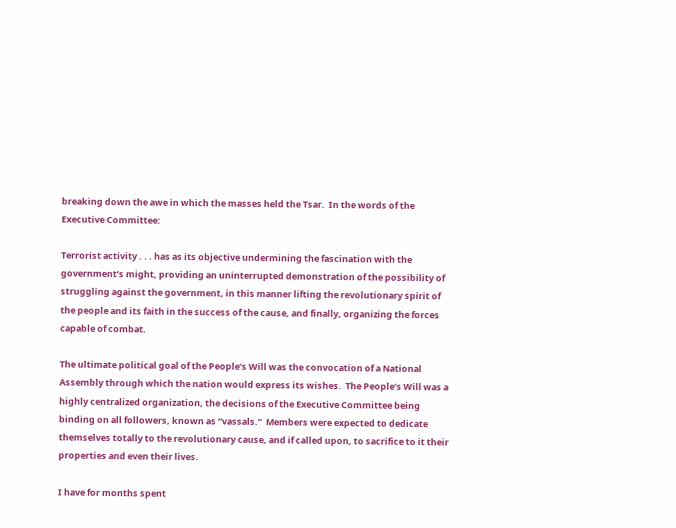breaking down the awe in which the masses held the Tsar.  In the words of the Executive Committee:

Terrorist activity . . . has as its objective undermining the fascination with the government’s might, providing an uninterrupted demonstration of the possibility of struggling against the government, in this manner lifting the revolutionary spirit of the people and its faith in the success of the cause, and finally, organizing the forces capable of combat.

The ultimate political goal of the People’s Will was the convocation of a National Assembly through which the nation would express its wishes.  The People’s Will was a highly centralized organization, the decisions of the Executive Committee being binding on all followers, known as “vassals.”  Members were expected to dedicate themselves totally to the revolutionary cause, and if called upon, to sacrifice to it their properties and even their lives.

I have for months spent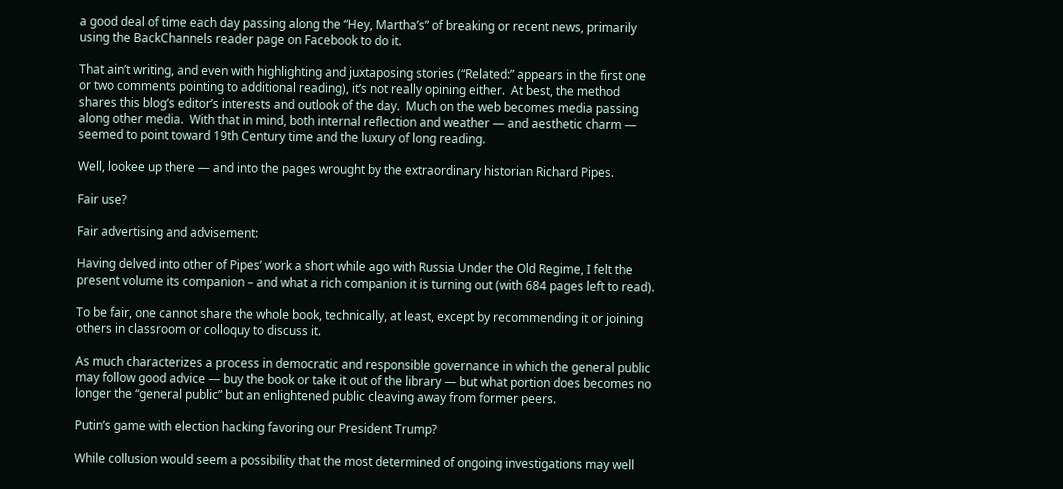a good deal of time each day passing along the “Hey, Martha’s” of breaking or recent news, primarily using the BackChannels reader page on Facebook to do it.

That ain’t writing, and even with highlighting and juxtaposing stories (“Related:” appears in the first one or two comments pointing to additional reading), it’s not really opining either.  At best, the method shares this blog’s editor’s interests and outlook of the day.  Much on the web becomes media passing along other media.  With that in mind, both internal reflection and weather — and aesthetic charm — seemed to point toward 19th Century time and the luxury of long reading.

Well, lookee up there — and into the pages wrought by the extraordinary historian Richard Pipes.

Fair use?

Fair advertising and advisement:

Having delved into other of Pipes’ work a short while ago with Russia Under the Old Regime, I felt the present volume its companion – and what a rich companion it is turning out (with 684 pages left to read).

To be fair, one cannot share the whole book, technically, at least, except by recommending it or joining others in classroom or colloquy to discuss it.

As much characterizes a process in democratic and responsible governance in which the general public may follow good advice — buy the book or take it out of the library — but what portion does becomes no longer the “general public” but an enlightened public cleaving away from former peers.

Putin’s game with election hacking favoring our President Trump?

While collusion would seem a possibility that the most determined of ongoing investigations may well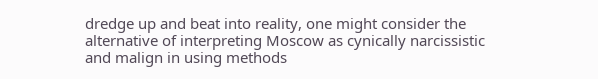dredge up and beat into reality, one might consider the alternative of interpreting Moscow as cynically narcissistic and malign in using methods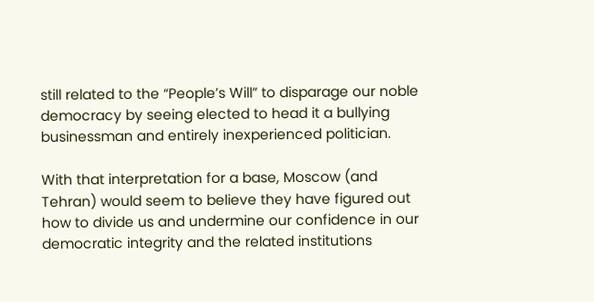still related to the “People’s Will” to disparage our noble democracy by seeing elected to head it a bullying businessman and entirely inexperienced politician.

With that interpretation for a base, Moscow (and Tehran) would seem to believe they have figured out how to divide us and undermine our confidence in our democratic integrity and the related institutions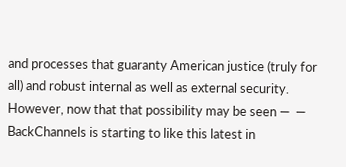and processes that guaranty American justice (truly for all) and robust internal as well as external security.  However, now that that possibility may be seen —  — BackChannels is starting to like this latest in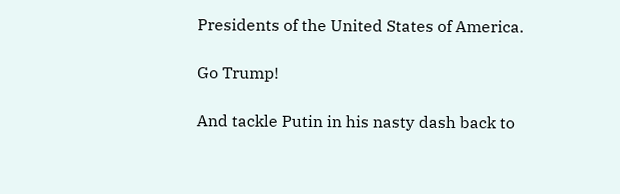Presidents of the United States of America.

Go Trump!

And tackle Putin in his nasty dash back to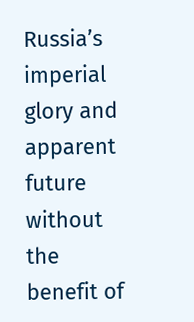Russia’s imperial glory and apparent future without the benefit of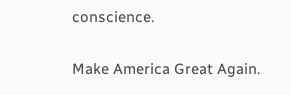conscience.

Make America Great Again.